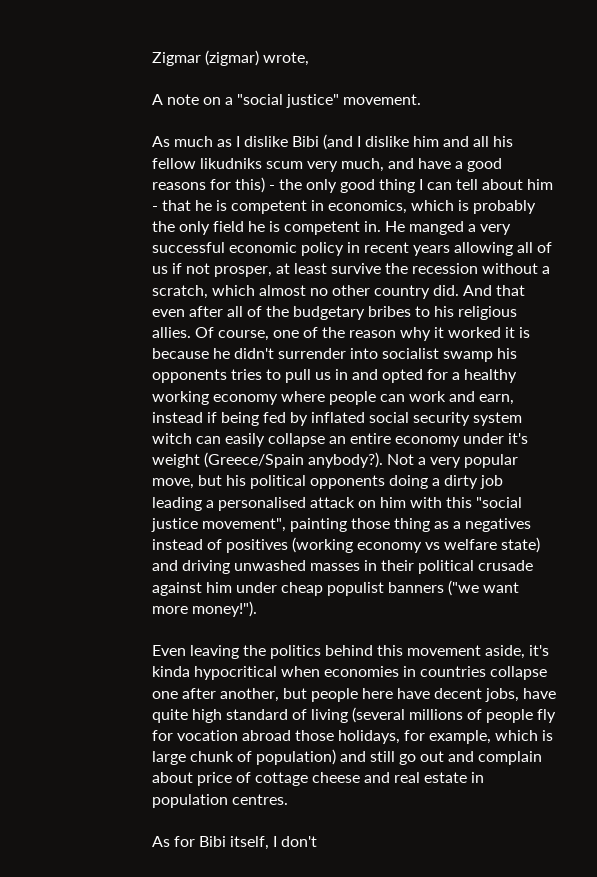Zigmar (zigmar) wrote,

A note on a "social justice" movement.

As much as I dislike Bibi (and I dislike him and all his fellow likudniks scum very much, and have a good reasons for this) - the only good thing I can tell about him - that he is competent in economics, which is probably the only field he is competent in. He manged a very successful economic policy in recent years allowing all of us if not prosper, at least survive the recession without a scratch, which almost no other country did. And that even after all of the budgetary bribes to his religious allies. Of course, one of the reason why it worked it is because he didn't surrender into socialist swamp his opponents tries to pull us in and opted for a healthy working economy where people can work and earn, instead if being fed by inflated social security system witch can easily collapse an entire economy under it's weight (Greece/Spain anybody?). Not a very popular move, but his political opponents doing a dirty job leading a personalised attack on him with this "social justice movement", painting those thing as a negatives instead of positives (working economy vs welfare state) and driving unwashed masses in their political crusade against him under cheap populist banners ("we want more money!").

Even leaving the politics behind this movement aside, it's kinda hypocritical when economies in countries collapse one after another, but people here have decent jobs, have quite high standard of living (several millions of people fly for vocation abroad those holidays, for example, which is large chunk of population) and still go out and complain about price of cottage cheese and real estate in population centres.

As for Bibi itself, I don't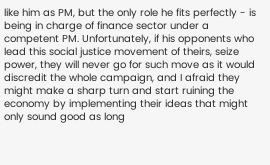like him as PM, but the only role he fits perfectly - is being in charge of finance sector under a competent PM. Unfortunately, if his opponents who lead this social justice movement of theirs, seize power, they will never go for such move as it would discredit the whole campaign, and I afraid they might make a sharp turn and start ruining the economy by implementing their ideas that might only sound good as long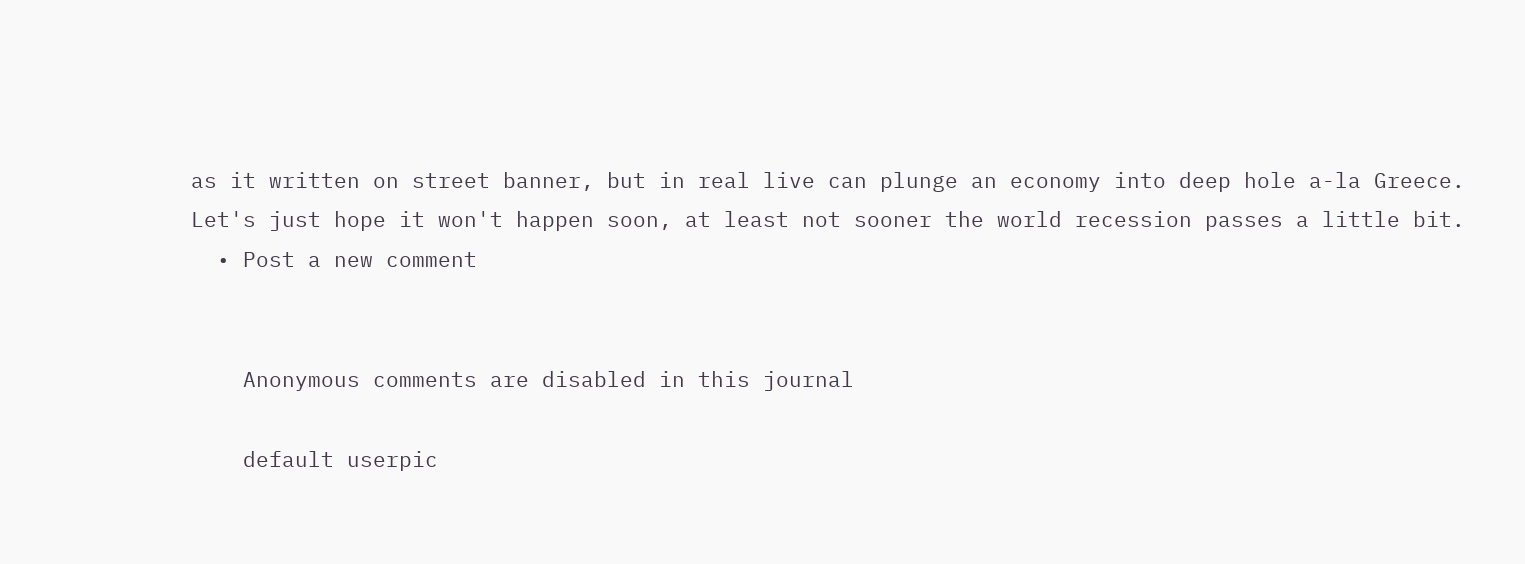as it written on street banner, but in real live can plunge an economy into deep hole a-la Greece. Let's just hope it won't happen soon, at least not sooner the world recession passes a little bit.
  • Post a new comment


    Anonymous comments are disabled in this journal

    default userpic